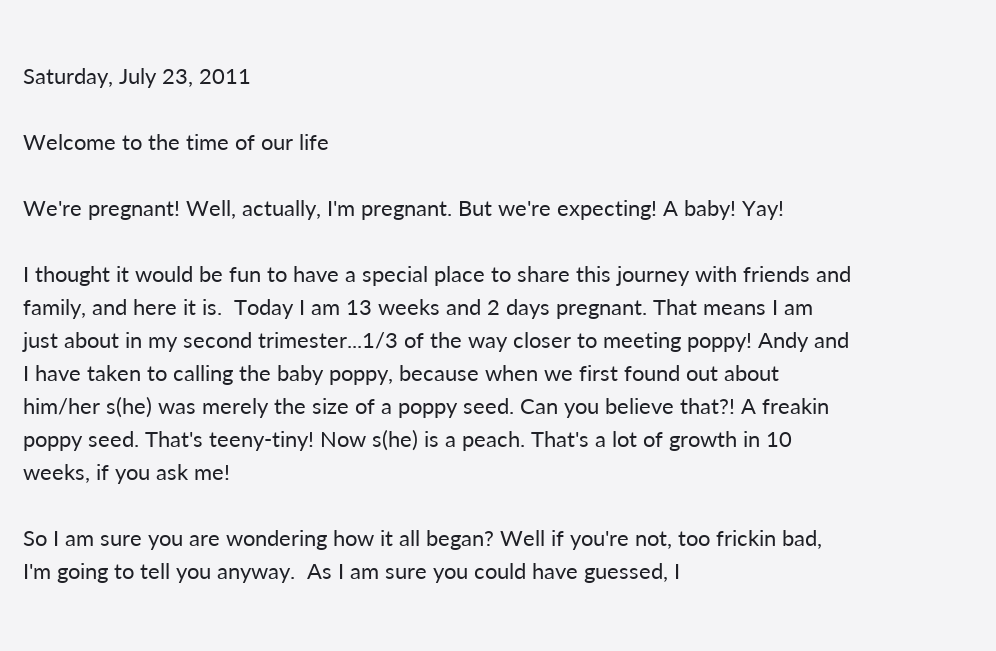Saturday, July 23, 2011

Welcome to the time of our life

We're pregnant! Well, actually, I'm pregnant. But we're expecting! A baby! Yay!

I thought it would be fun to have a special place to share this journey with friends and family, and here it is.  Today I am 13 weeks and 2 days pregnant. That means I am just about in my second trimester...1/3 of the way closer to meeting poppy! Andy and I have taken to calling the baby poppy, because when we first found out about him/her s(he) was merely the size of a poppy seed. Can you believe that?! A freakin poppy seed. That's teeny-tiny! Now s(he) is a peach. That's a lot of growth in 10 weeks, if you ask me!

So I am sure you are wondering how it all began? Well if you're not, too frickin bad, I'm going to tell you anyway.  As I am sure you could have guessed, I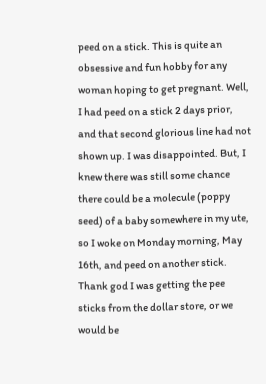peed on a stick. This is quite an obsessive and fun hobby for any woman hoping to get pregnant. Well, I had peed on a stick 2 days prior, and that second glorious line had not shown up. I was disappointed. But, I knew there was still some chance there could be a molecule (poppy seed) of a baby somewhere in my ute, so I woke on Monday morning, May 16th, and peed on another stick. Thank god I was getting the pee sticks from the dollar store, or we would be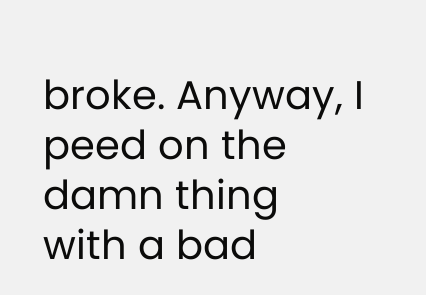broke. Anyway, I peed on the damn thing with a bad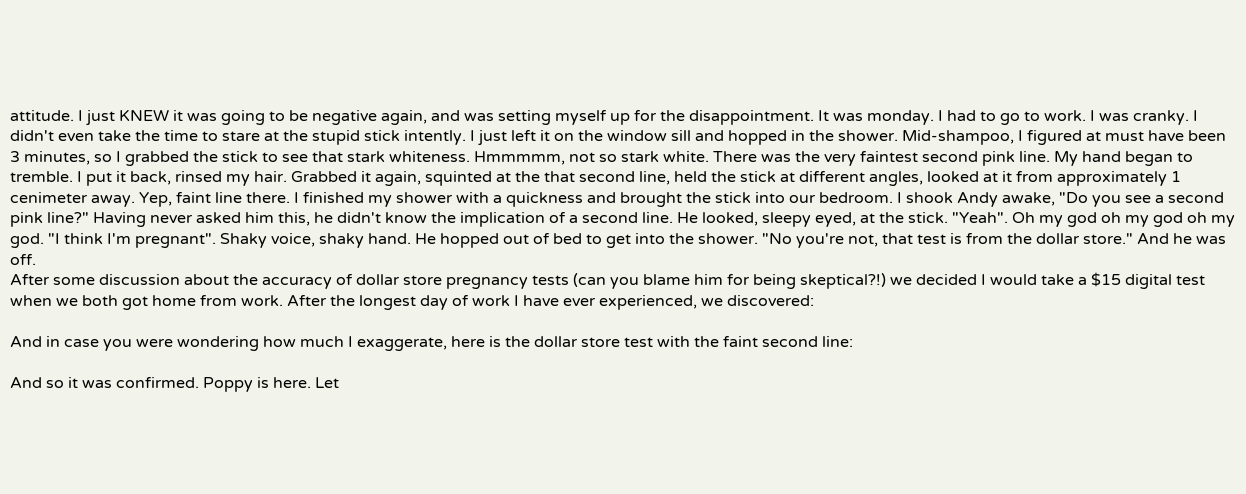attitude. I just KNEW it was going to be negative again, and was setting myself up for the disappointment. It was monday. I had to go to work. I was cranky. I didn't even take the time to stare at the stupid stick intently. I just left it on the window sill and hopped in the shower. Mid-shampoo, I figured at must have been 3 minutes, so I grabbed the stick to see that stark whiteness. Hmmmmm, not so stark white. There was the very faintest second pink line. My hand began to tremble. I put it back, rinsed my hair. Grabbed it again, squinted at the that second line, held the stick at different angles, looked at it from approximately 1 cenimeter away. Yep, faint line there. I finished my shower with a quickness and brought the stick into our bedroom. I shook Andy awake, "Do you see a second pink line?" Having never asked him this, he didn't know the implication of a second line. He looked, sleepy eyed, at the stick. "Yeah". Oh my god oh my god oh my god. "I think I'm pregnant". Shaky voice, shaky hand. He hopped out of bed to get into the shower. "No you're not, that test is from the dollar store." And he was off.
After some discussion about the accuracy of dollar store pregnancy tests (can you blame him for being skeptical?!) we decided I would take a $15 digital test when we both got home from work. After the longest day of work I have ever experienced, we discovered:

And in case you were wondering how much I exaggerate, here is the dollar store test with the faint second line:

And so it was confirmed. Poppy is here. Let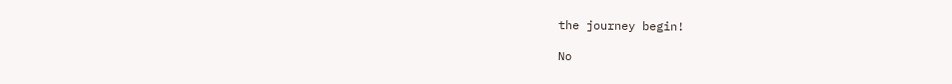the journey begin!

No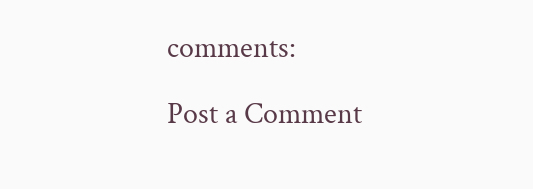comments:

Post a Comment